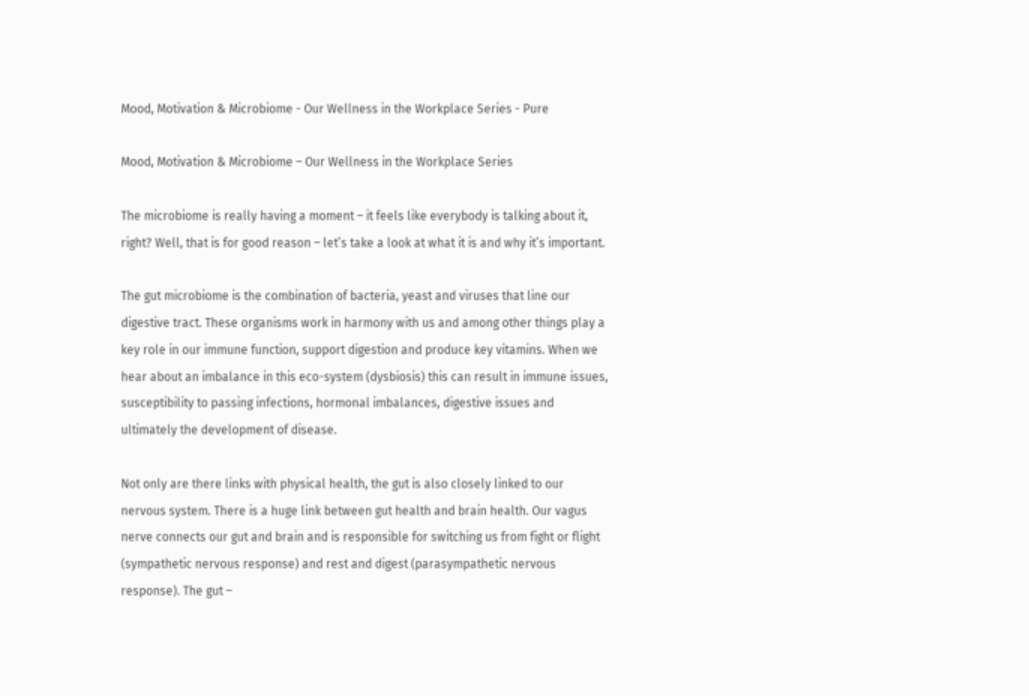Mood, Motivation & Microbiome - Our Wellness in the Workplace Series - Pure

Mood, Motivation & Microbiome – Our Wellness in the Workplace Series

The microbiome is really having a moment – it feels like everybody is talking about it, right? Well, that is for good reason – let’s take a look at what it is and why it’s important.

The gut microbiome is the combination of bacteria, yeast and viruses that line our digestive tract. These organisms work in harmony with us and among other things play a key role in our immune function, support digestion and produce key vitamins. When we hear about an imbalance in this eco-system (dysbiosis) this can result in immune issues, susceptibility to passing infections, hormonal imbalances, digestive issues and ultimately the development of disease.

Not only are there links with physical health, the gut is also closely linked to our nervous system. There is a huge link between gut health and brain health. Our vagus nerve connects our gut and brain and is responsible for switching us from fight or flight (sympathetic nervous response) and rest and digest (parasympathetic nervous response). The gut –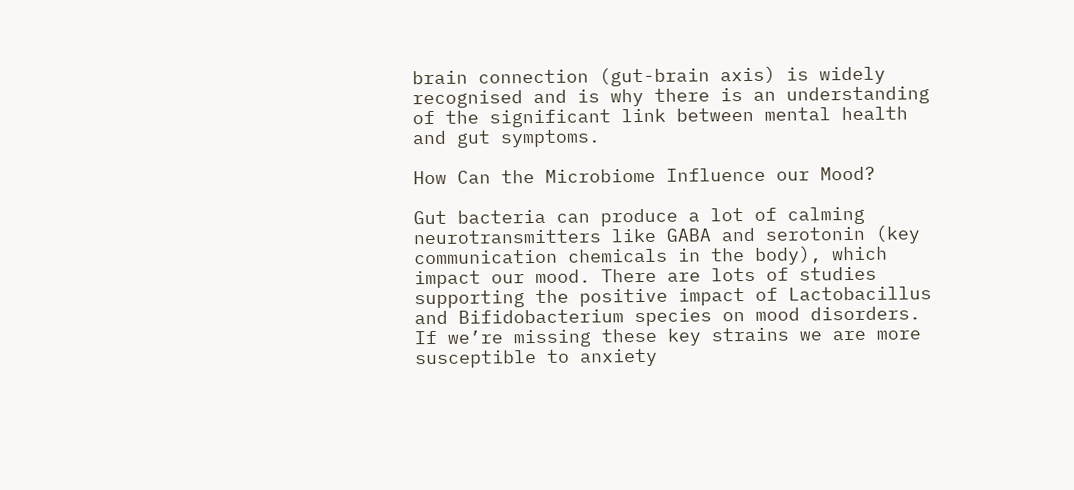brain connection (gut-brain axis) is widely recognised and is why there is an understanding of the significant link between mental health and gut symptoms.

How Can the Microbiome Influence our Mood?

Gut bacteria can produce a lot of calming neurotransmitters like GABA and serotonin (key communication chemicals in the body), which impact our mood. There are lots of studies supporting the positive impact of Lactobacillus and Bifidobacterium species on mood disorders. If we’re missing these key strains we are more susceptible to anxiety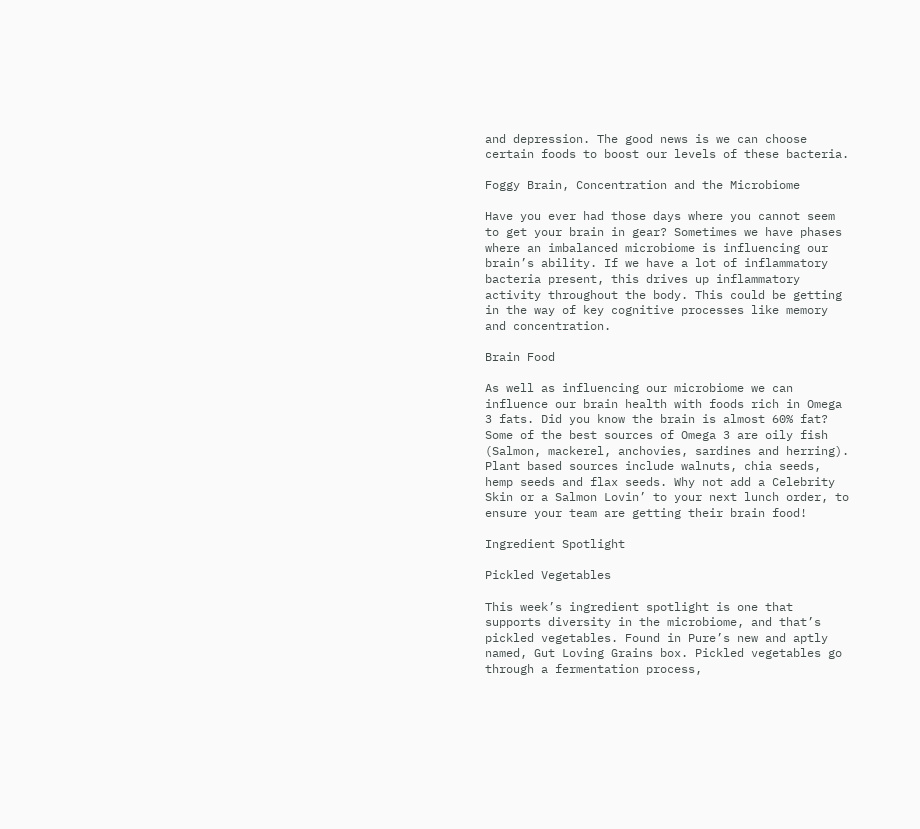and depression. The good news is we can choose certain foods to boost our levels of these bacteria.

Foggy Brain, Concentration and the Microbiome

Have you ever had those days where you cannot seem to get your brain in gear? Sometimes we have phases where an imbalanced microbiome is influencing our brain’s ability. If we have a lot of inflammatory bacteria present, this drives up inflammatory activity throughout the body. This could be getting in the way of key cognitive processes like memory and concentration.

Brain Food

As well as influencing our microbiome we can influence our brain health with foods rich in Omega 3 fats. Did you know the brain is almost 60% fat? Some of the best sources of Omega 3 are oily fish (Salmon, mackerel, anchovies, sardines and herring). Plant based sources include walnuts, chia seeds, hemp seeds and flax seeds. Why not add a Celebrity Skin or a Salmon Lovin’ to your next lunch order, to ensure your team are getting their brain food!

Ingredient Spotlight

Pickled Vegetables

This week’s ingredient spotlight is one that supports diversity in the microbiome, and that’s pickled vegetables. Found in Pure’s new and aptly named, Gut Loving Grains box. Pickled vegetables go through a fermentation process,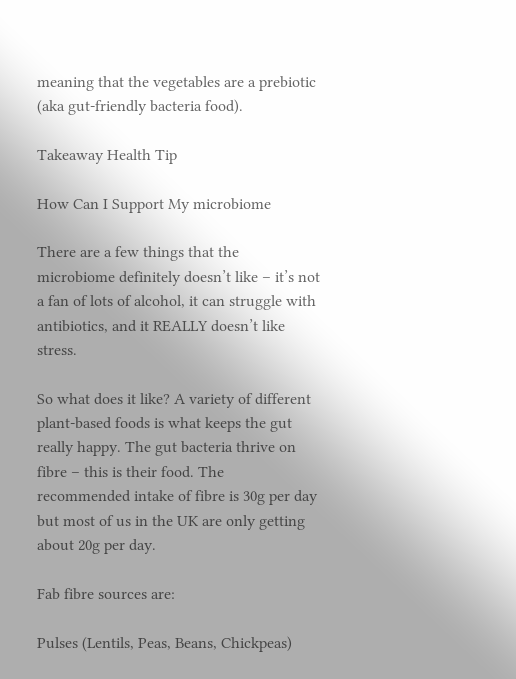meaning that the vegetables are a prebiotic (aka gut-friendly bacteria food).

Takeaway Health Tip

How Can I Support My microbiome

There are a few things that the microbiome definitely doesn’t like – it’s not a fan of lots of alcohol, it can struggle with antibiotics, and it REALLY doesn’t like stress.

So what does it like? A variety of different plant-based foods is what keeps the gut really happy. The gut bacteria thrive on fibre – this is their food. The recommended intake of fibre is 30g per day but most of us in the UK are only getting about 20g per day.

Fab fibre sources are:

Pulses (Lentils, Peas, Beans, Chickpeas)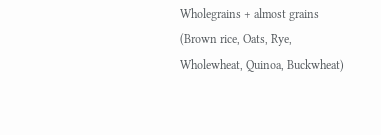Wholegrains + almost grains (Brown rice, Oats, Rye, Wholewheat, Quinoa, Buckwheat)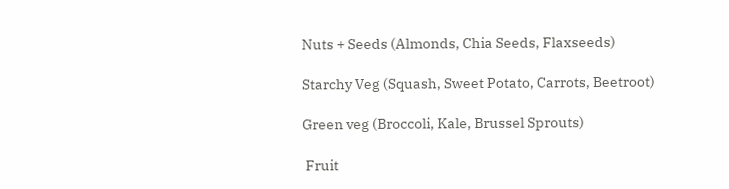Nuts + Seeds (Almonds, Chia Seeds, Flaxseeds)

Starchy Veg (Squash, Sweet Potato, Carrots, Beetroot)

Green veg (Broccoli, Kale, Brussel Sprouts)

 Fruit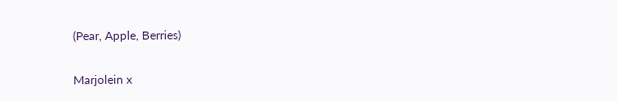(Pear, Apple, Berries)

Marjolein x